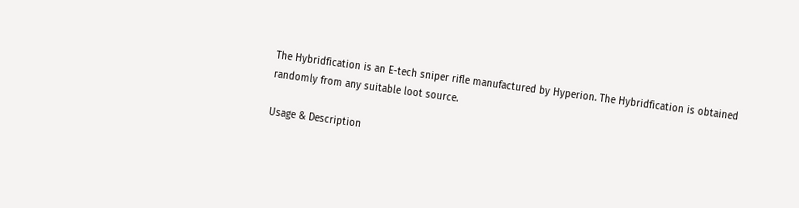The Hybridfication is an E-tech sniper rifle manufactured by Hyperion. The Hybridfication is obtained randomly from any suitable loot source.

Usage & Description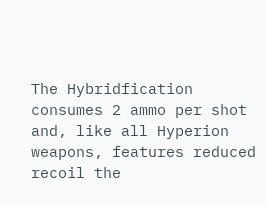The Hybridfication consumes 2 ammo per shot and, like all Hyperion weapons, features reduced recoil the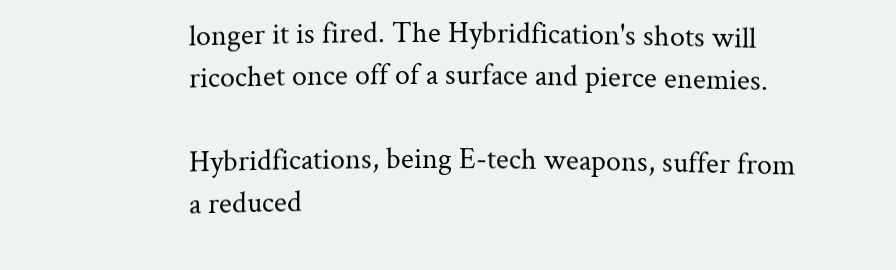longer it is fired. The Hybridfication's shots will ricochet once off of a surface and pierce enemies.

Hybridfications, being E-tech weapons, suffer from a reduced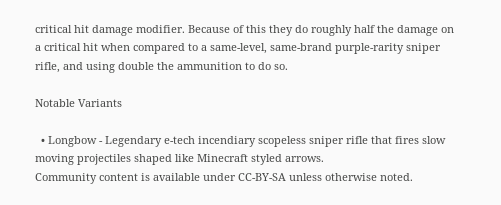critical hit damage modifier. Because of this they do roughly half the damage on a critical hit when compared to a same-level, same-brand purple-rarity sniper rifle, and using double the ammunition to do so.

Notable Variants

  • Longbow - Legendary e-tech incendiary scopeless sniper rifle that fires slow moving projectiles shaped like Minecraft styled arrows.
Community content is available under CC-BY-SA unless otherwise noted.